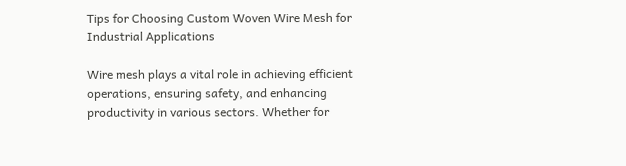Tips for Choosing Custom Woven Wire Mesh for Industrial Applications

Wire mesh plays a vital role in achieving efficient operations, ensuring safety, and enhancing productivity in various sectors. Whether for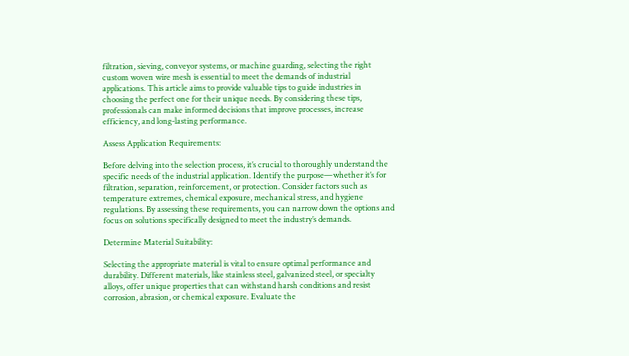filtration, sieving, conveyor systems, or machine guarding, selecting the right custom woven wire mesh is essential to meet the demands of industrial applications. This article aims to provide valuable tips to guide industries in choosing the perfect one for their unique needs. By considering these tips, professionals can make informed decisions that improve processes, increase efficiency, and long-lasting performance.

Assess Application Requirements:

Before delving into the selection process, it’s crucial to thoroughly understand the specific needs of the industrial application. Identify the purpose—whether it’s for filtration, separation, reinforcement, or protection. Consider factors such as temperature extremes, chemical exposure, mechanical stress, and hygiene regulations. By assessing these requirements, you can narrow down the options and focus on solutions specifically designed to meet the industry’s demands.

Determine Material Suitability:

Selecting the appropriate material is vital to ensure optimal performance and durability. Different materials, like stainless steel, galvanized steel, or specialty alloys, offer unique properties that can withstand harsh conditions and resist corrosion, abrasion, or chemical exposure. Evaluate the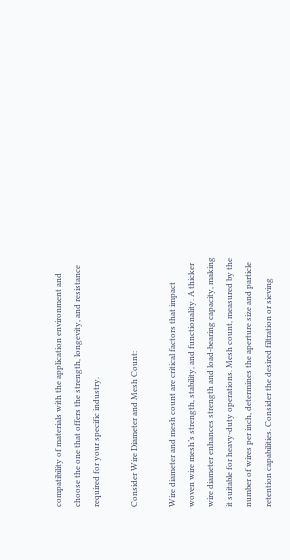compatibility of materials with the application environment and choose the one that offers the strength, longevity, and resistance required for your specific industry.

Consider Wire Diameter and Mesh Count:

Wire diameter and mesh count are critical factors that impact woven wire mesh’s strength, stability, and functionality. A thicker wire diameter enhances strength and load-bearing capacity, making it suitable for heavy-duty operations. Mesh count, measured by the number of wires per inch, determines the aperture size and particle retention capabilities. Consider the desired filtration or sieving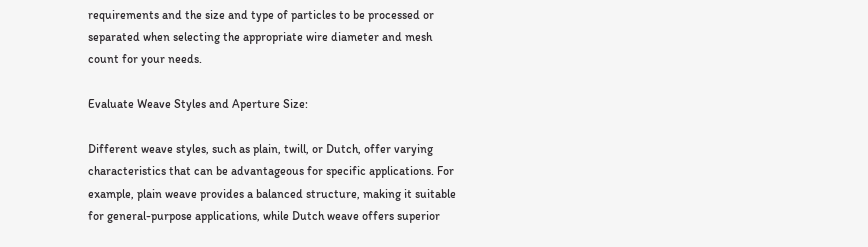requirements and the size and type of particles to be processed or separated when selecting the appropriate wire diameter and mesh count for your needs.

Evaluate Weave Styles and Aperture Size:

Different weave styles, such as plain, twill, or Dutch, offer varying characteristics that can be advantageous for specific applications. For example, plain weave provides a balanced structure, making it suitable for general-purpose applications, while Dutch weave offers superior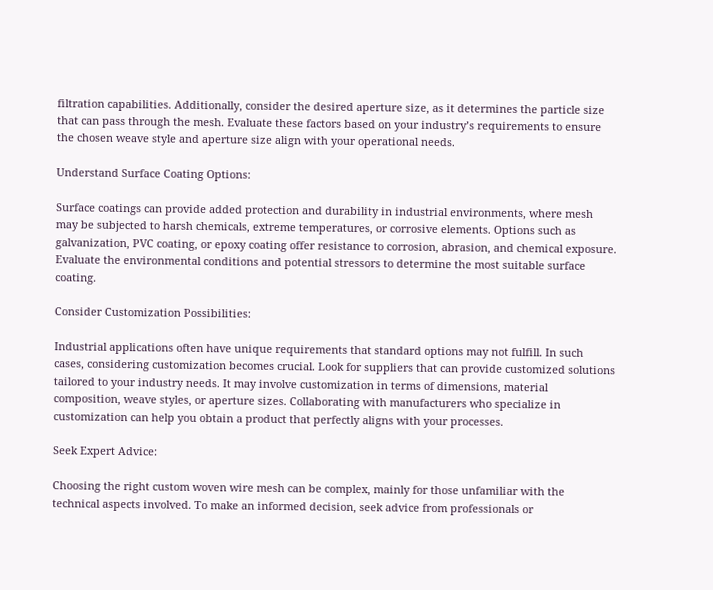filtration capabilities. Additionally, consider the desired aperture size, as it determines the particle size that can pass through the mesh. Evaluate these factors based on your industry’s requirements to ensure the chosen weave style and aperture size align with your operational needs.

Understand Surface Coating Options:

Surface coatings can provide added protection and durability in industrial environments, where mesh may be subjected to harsh chemicals, extreme temperatures, or corrosive elements. Options such as galvanization, PVC coating, or epoxy coating offer resistance to corrosion, abrasion, and chemical exposure. Evaluate the environmental conditions and potential stressors to determine the most suitable surface coating.

Consider Customization Possibilities:

Industrial applications often have unique requirements that standard options may not fulfill. In such cases, considering customization becomes crucial. Look for suppliers that can provide customized solutions tailored to your industry needs. It may involve customization in terms of dimensions, material composition, weave styles, or aperture sizes. Collaborating with manufacturers who specialize in customization can help you obtain a product that perfectly aligns with your processes.

Seek Expert Advice:

Choosing the right custom woven wire mesh can be complex, mainly for those unfamiliar with the technical aspects involved. To make an informed decision, seek advice from professionals or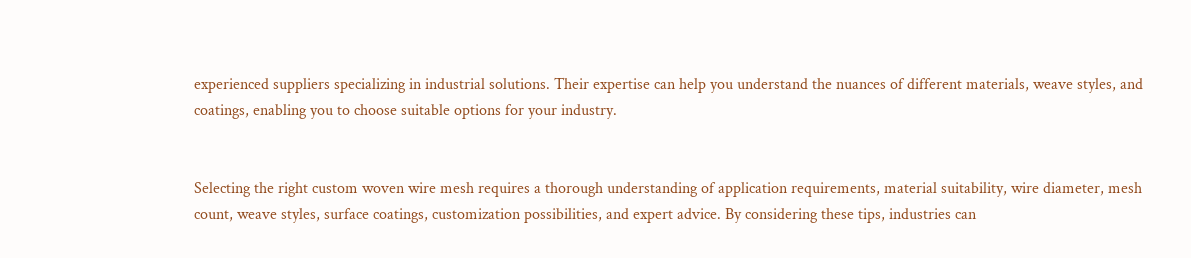experienced suppliers specializing in industrial solutions. Their expertise can help you understand the nuances of different materials, weave styles, and coatings, enabling you to choose suitable options for your industry.


Selecting the right custom woven wire mesh requires a thorough understanding of application requirements, material suitability, wire diameter, mesh count, weave styles, surface coatings, customization possibilities, and expert advice. By considering these tips, industries can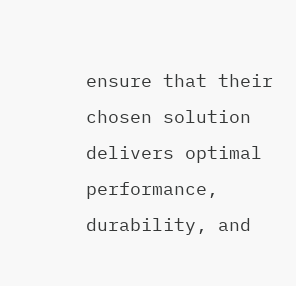ensure that their chosen solution delivers optimal performance, durability, and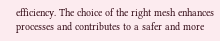efficiency. The choice of the right mesh enhances processes and contributes to a safer and more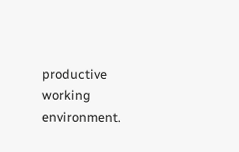productive working environment.